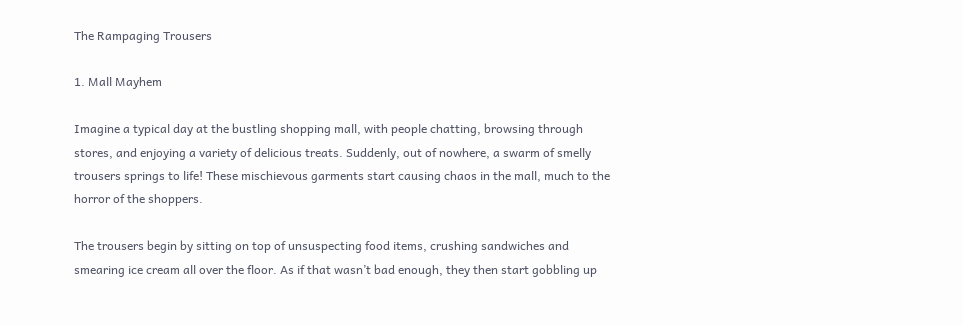The Rampaging Trousers

1. Mall Mayhem

Imagine a typical day at the bustling shopping mall, with people chatting, browsing through stores, and enjoying a variety of delicious treats. Suddenly, out of nowhere, a swarm of smelly trousers springs to life! These mischievous garments start causing chaos in the mall, much to the horror of the shoppers.

The trousers begin by sitting on top of unsuspecting food items, crushing sandwiches and smearing ice cream all over the floor. As if that wasn’t bad enough, they then start gobbling up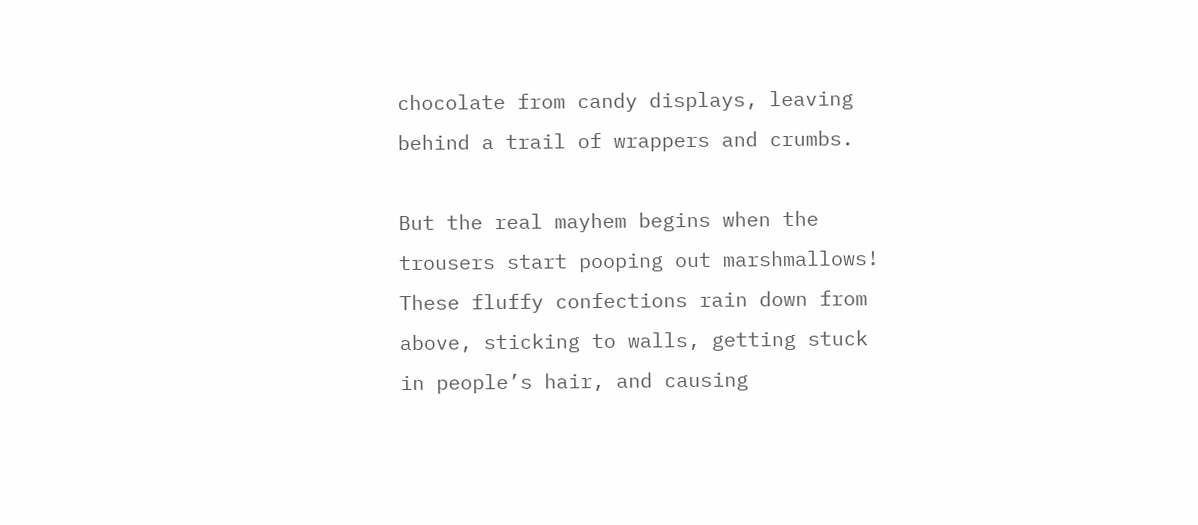chocolate from candy displays, leaving behind a trail of wrappers and crumbs.

But the real mayhem begins when the trousers start pooping out marshmallows! These fluffy confections rain down from above, sticking to walls, getting stuck in people’s hair, and causing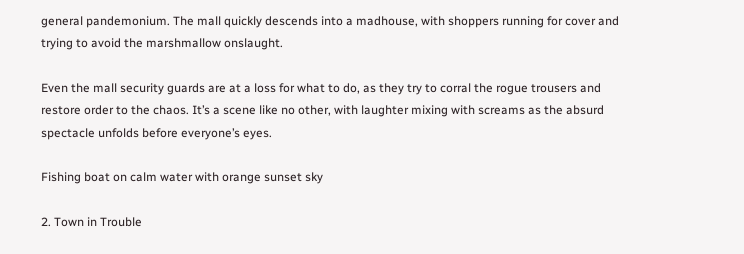general pandemonium. The mall quickly descends into a madhouse, with shoppers running for cover and trying to avoid the marshmallow onslaught.

Even the mall security guards are at a loss for what to do, as they try to corral the rogue trousers and restore order to the chaos. It’s a scene like no other, with laughter mixing with screams as the absurd spectacle unfolds before everyone’s eyes.

Fishing boat on calm water with orange sunset sky

2. Town in Trouble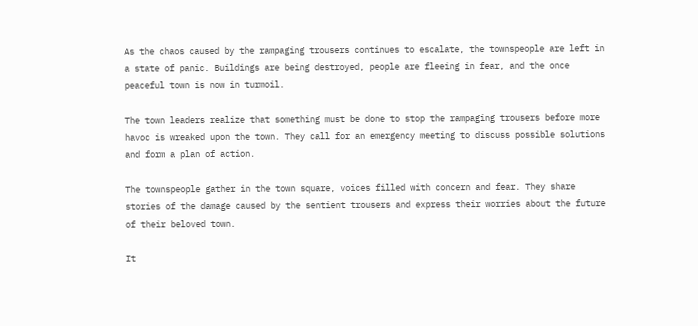As the chaos caused by the rampaging trousers continues to escalate, the townspeople are left in a state of panic. Buildings are being destroyed, people are fleeing in fear, and the once peaceful town is now in turmoil.

The town leaders realize that something must be done to stop the rampaging trousers before more havoc is wreaked upon the town. They call for an emergency meeting to discuss possible solutions and form a plan of action.

The townspeople gather in the town square, voices filled with concern and fear. They share stories of the damage caused by the sentient trousers and express their worries about the future of their beloved town.

It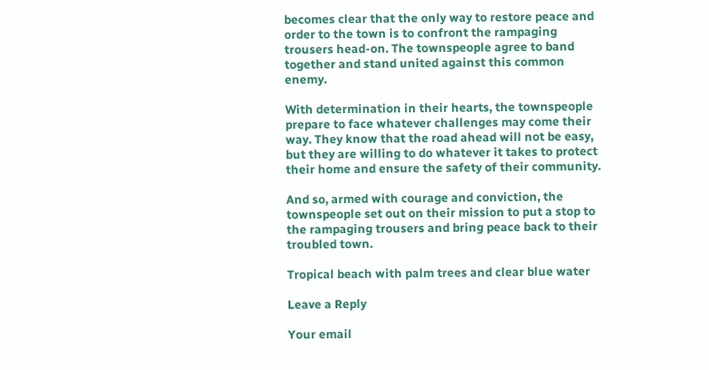becomes clear that the only way to restore peace and order to the town is to confront the rampaging trousers head-on. The townspeople agree to band together and stand united against this common enemy.

With determination in their hearts, the townspeople prepare to face whatever challenges may come their way. They know that the road ahead will not be easy, but they are willing to do whatever it takes to protect their home and ensure the safety of their community.

And so, armed with courage and conviction, the townspeople set out on their mission to put a stop to the rampaging trousers and bring peace back to their troubled town.

Tropical beach with palm trees and clear blue water

Leave a Reply

Your email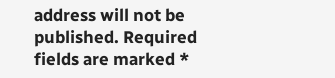address will not be published. Required fields are marked *